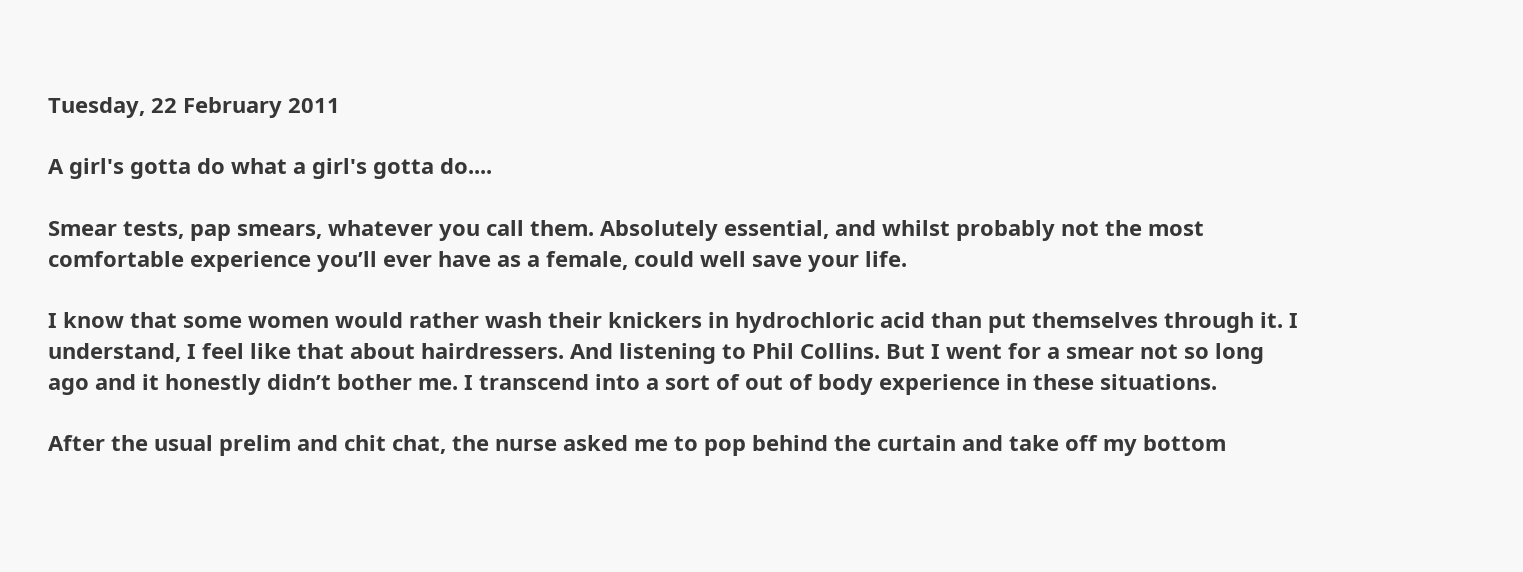Tuesday, 22 February 2011

A girl's gotta do what a girl's gotta do....

Smear tests, pap smears, whatever you call them. Absolutely essential, and whilst probably not the most comfortable experience you’ll ever have as a female, could well save your life.

I know that some women would rather wash their knickers in hydrochloric acid than put themselves through it. I understand, I feel like that about hairdressers. And listening to Phil Collins. But I went for a smear not so long ago and it honestly didn’t bother me. I transcend into a sort of out of body experience in these situations.

After the usual prelim and chit chat, the nurse asked me to pop behind the curtain and take off my bottom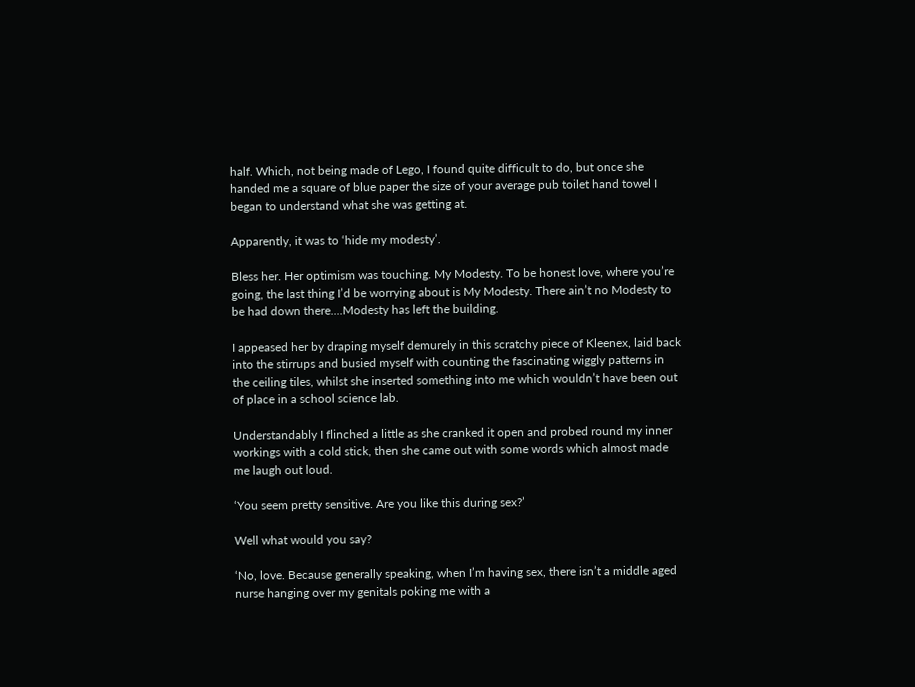half. Which, not being made of Lego, I found quite difficult to do, but once she handed me a square of blue paper the size of your average pub toilet hand towel I began to understand what she was getting at.

Apparently, it was to ‘hide my modesty’.

Bless her. Her optimism was touching. My Modesty. To be honest love, where you’re going, the last thing I’d be worrying about is My Modesty. There ain’t no Modesty to be had down there....Modesty has left the building.

I appeased her by draping myself demurely in this scratchy piece of Kleenex, laid back into the stirrups and busied myself with counting the fascinating wiggly patterns in the ceiling tiles, whilst she inserted something into me which wouldn’t have been out of place in a school science lab.

Understandably I flinched a little as she cranked it open and probed round my inner workings with a cold stick, then she came out with some words which almost made me laugh out loud.

‘You seem pretty sensitive. Are you like this during sex?’

Well what would you say?

‘No, love. Because generally speaking, when I’m having sex, there isn’t a middle aged nurse hanging over my genitals poking me with a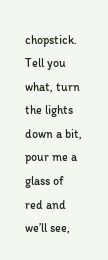chopstick. Tell you what, turn the lights down a bit, pour me a glass of red and we’ll see,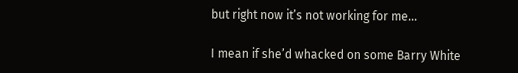but right now it’s not working for me...

I mean if she’d whacked on some Barry White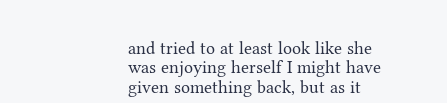and tried to at least look like she was enjoying herself I might have given something back, but as it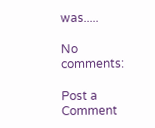was.....

No comments:

Post a Comment